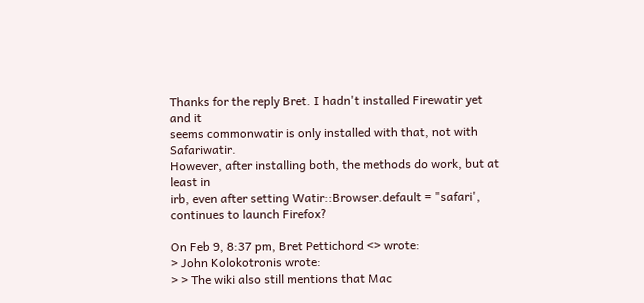Thanks for the reply Bret. I hadn't installed Firewatir yet and it
seems commonwatir is only installed with that, not with Safariwatir.
However, after installing both, the methods do work, but at least in
irb, even after setting Watir::Browser.default = "safari', continues to launch Firefox?

On Feb 9, 8:37 pm, Bret Pettichord <> wrote:
> John Kolokotronis wrote:
> > The wiki also still mentions that Mac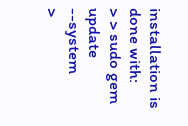installation is done with:
> > sudo gem update --system
>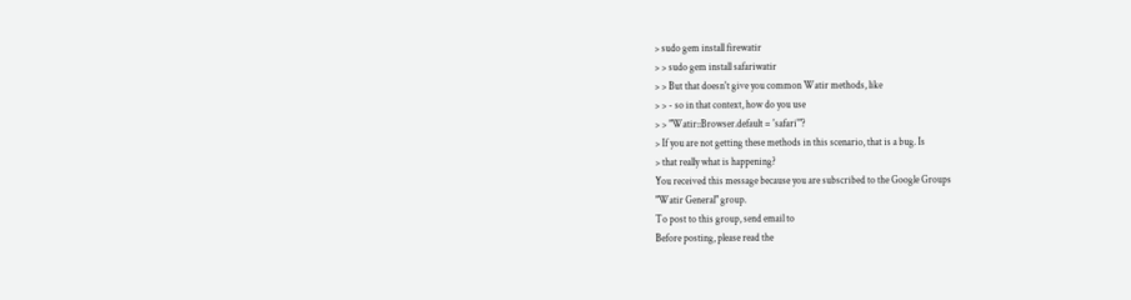> sudo gem install firewatir
> > sudo gem install safariwatir
> > But that doesn't give you common Watir methods, like
> > - so in that context, how do you use
> > "Watir::Browser.default = 'safari'"?
> If you are not getting these methods in this scenario, that is a bug. Is
> that really what is happening?
You received this message because you are subscribed to the Google Groups
"Watir General" group.
To post to this group, send email to
Before posting, please read the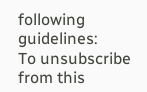following guidelines:
To unsubscribe from this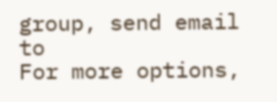group, send email to
For more options,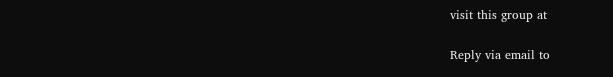visit this group at

Reply via email to